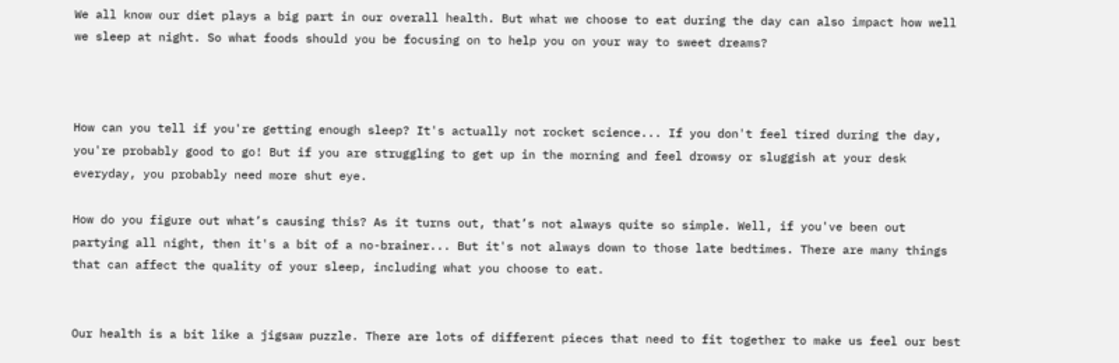We all know our diet plays a big part in our overall health. But what we choose to eat during the day can also impact how well we sleep at night. So what foods should you be focusing on to help you on your way to sweet dreams?



How can you tell if you're getting enough sleep? It's actually not rocket science... If you don't feel tired during the day, you're probably good to go! But if you are struggling to get up in the morning and feel drowsy or sluggish at your desk everyday, you probably need more shut eye.

How do you figure out what’s causing this? As it turns out, that’s not always quite so simple. Well, if you've been out partying all night, then it's a bit of a no-brainer... But it's not always down to those late bedtimes. There are many things that can affect the quality of your sleep, including what you choose to eat.


Our health is a bit like a jigsaw puzzle. There are lots of different pieces that need to fit together to make us feel our best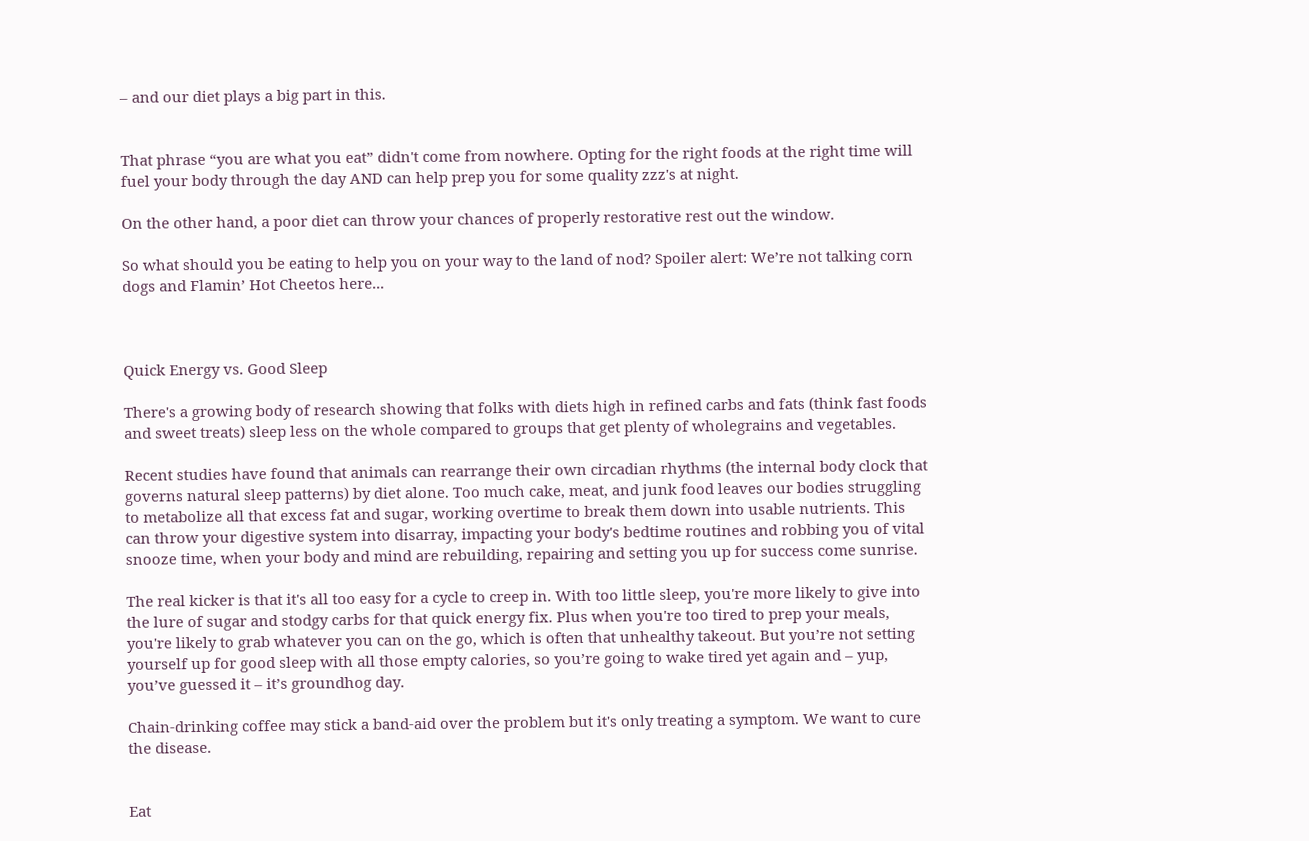– and our diet plays a big part in this.


That phrase “you are what you eat” didn't come from nowhere. Opting for the right foods at the right time will fuel your body through the day AND can help prep you for some quality zzz's at night.

On the other hand, a poor diet can throw your chances of properly restorative rest out the window.

So what should you be eating to help you on your way to the land of nod? Spoiler alert: We’re not talking corn dogs and Flamin’ Hot Cheetos here...



Quick Energy vs. Good Sleep

There's a growing body of research showing that folks with diets high in refined carbs and fats (think fast foods and sweet treats) sleep less on the whole compared to groups that get plenty of wholegrains and vegetables.

Recent studies have found that animals can rearrange their own circadian rhythms (the internal body clock that governs natural sleep patterns) by diet alone. Too much cake, meat, and junk food leaves our bodies struggling to metabolize all that excess fat and sugar, working overtime to break them down into usable nutrients. This can throw your digestive system into disarray, impacting your body's bedtime routines and robbing you of vital snooze time, when your body and mind are rebuilding, repairing and setting you up for success come sunrise.

The real kicker is that it's all too easy for a cycle to creep in. With too little sleep, you're more likely to give into the lure of sugar and stodgy carbs for that quick energy fix. Plus when you're too tired to prep your meals, you're likely to grab whatever you can on the go, which is often that unhealthy takeout. But you’re not setting yourself up for good sleep with all those empty calories, so you’re going to wake tired yet again and – yup, you’ve guessed it – it’s groundhog day.

Chain-drinking coffee may stick a band-aid over the problem but it's only treating a symptom. We want to cure the disease.


Eat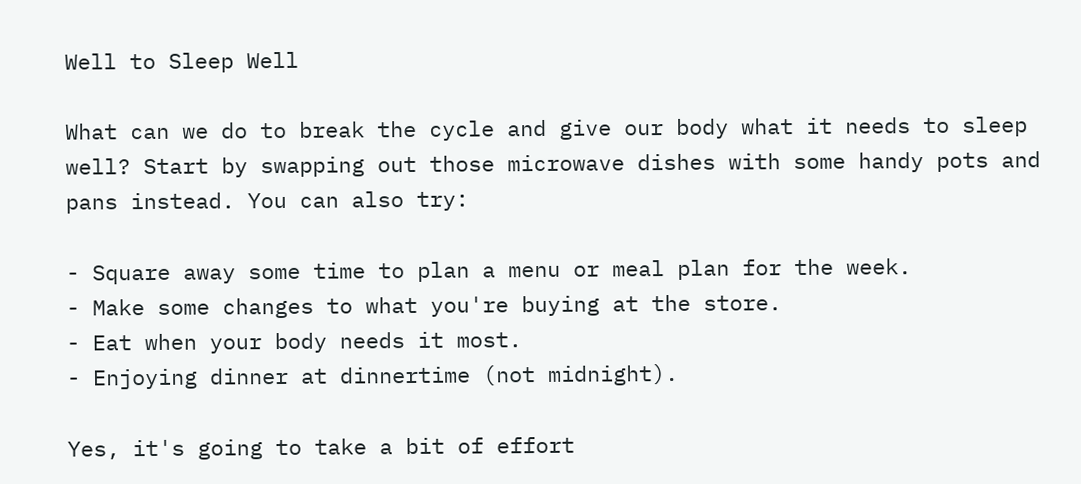Well to Sleep Well

What can we do to break the cycle and give our body what it needs to sleep well? Start by swapping out those microwave dishes with some handy pots and pans instead. You can also try:

- Square away some time to plan a menu or meal plan for the week.
- Make some changes to what you're buying at the store.
- Eat when your body needs it most.
- Enjoying dinner at dinnertime (not midnight).

Yes, it's going to take a bit of effort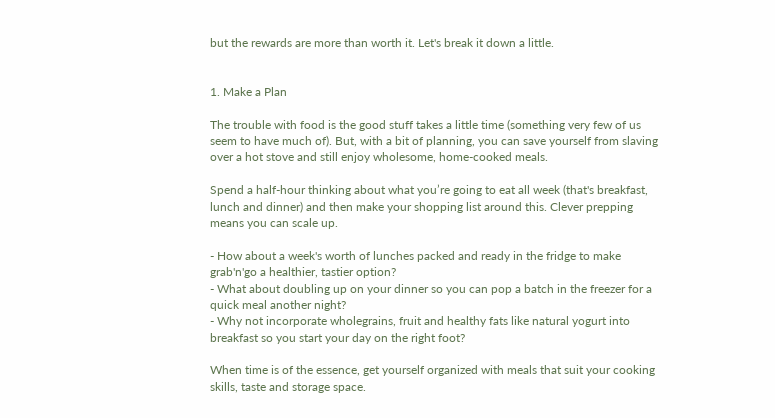but the rewards are more than worth it. Let's break it down a little.


1. Make a Plan

The trouble with food is the good stuff takes a little time (something very few of us seem to have much of). But, with a bit of planning, you can save yourself from slaving over a hot stove and still enjoy wholesome, home-cooked meals.

Spend a half-hour thinking about what you’re going to eat all week (that's breakfast, lunch and dinner) and then make your shopping list around this. Clever prepping means you can scale up.

- How about a week's worth of lunches packed and ready in the fridge to make grab'n'go a healthier, tastier option?
- What about doubling up on your dinner so you can pop a batch in the freezer for a quick meal another night?
- Why not incorporate wholegrains, fruit and healthy fats like natural yogurt into breakfast so you start your day on the right foot?

When time is of the essence, get yourself organized with meals that suit your cooking skills, taste and storage space.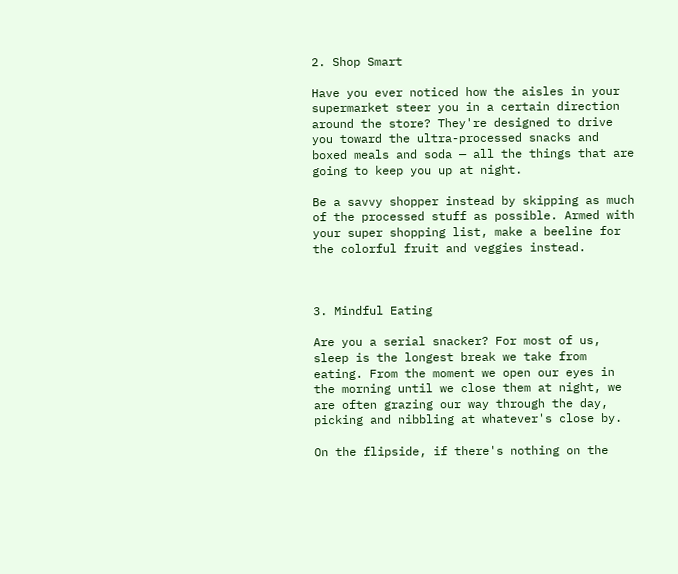2. Shop Smart

Have you ever noticed how the aisles in your supermarket steer you in a certain direction around the store? They're designed to drive you toward the ultra-processed snacks and boxed meals and soda — all the things that are going to keep you up at night.

Be a savvy shopper instead by skipping as much of the processed stuff as possible. Armed with your super shopping list, make a beeline for the colorful fruit and veggies instead.



3. Mindful Eating

Are you a serial snacker? For most of us, sleep is the longest break we take from eating. From the moment we open our eyes in the morning until we close them at night, we are often grazing our way through the day, picking and nibbling at whatever's close by.

On the flipside, if there's nothing on the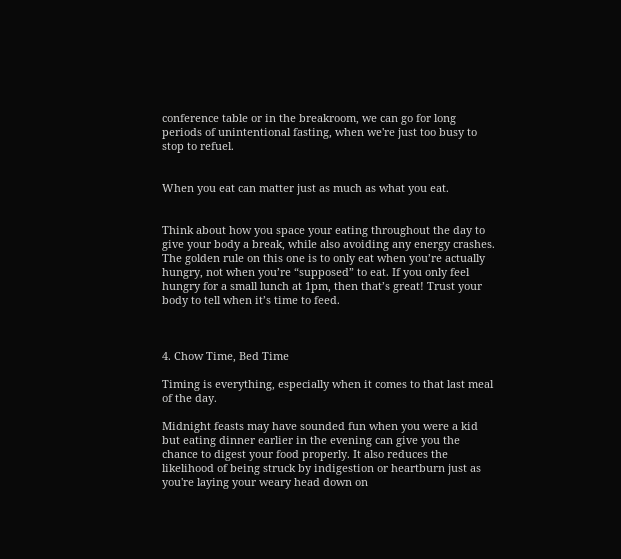conference table or in the breakroom, we can go for long periods of unintentional fasting, when we're just too busy to stop to refuel.


When you eat can matter just as much as what you eat.


Think about how you space your eating throughout the day to give your body a break, while also avoiding any energy crashes. The golden rule on this one is to only eat when you’re actually hungry, not when you’re “supposed” to eat. If you only feel hungry for a small lunch at 1pm, then that’s great! Trust your body to tell when it’s time to feed.



4. Chow Time, Bed Time

Timing is everything, especially when it comes to that last meal of the day.

Midnight feasts may have sounded fun when you were a kid but eating dinner earlier in the evening can give you the chance to digest your food properly. It also reduces the likelihood of being struck by indigestion or heartburn just as you're laying your weary head down on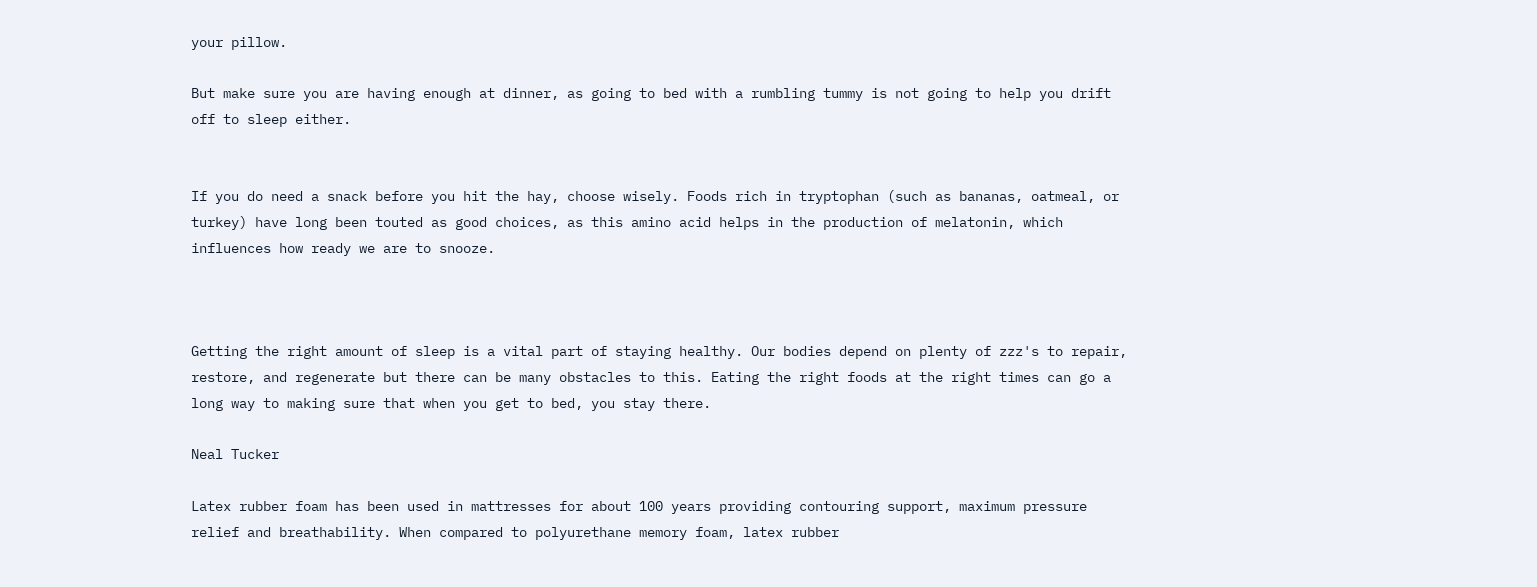your pillow.

But make sure you are having enough at dinner, as going to bed with a rumbling tummy is not going to help you drift off to sleep either.


If you do need a snack before you hit the hay, choose wisely. Foods rich in tryptophan (such as bananas, oatmeal, or turkey) have long been touted as good choices, as this amino acid helps in the production of melatonin, which influences how ready we are to snooze.



Getting the right amount of sleep is a vital part of staying healthy. Our bodies depend on plenty of zzz's to repair, restore, and regenerate but there can be many obstacles to this. Eating the right foods at the right times can go a long way to making sure that when you get to bed, you stay there.

Neal Tucker

Latex rubber foam has been used in mattresses for about 100 years providing contouring support, maximum pressure relief and breathability. When compared to polyurethane memory foam, latex rubber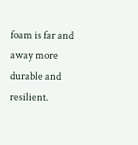foam is far and away more durable and resilient.